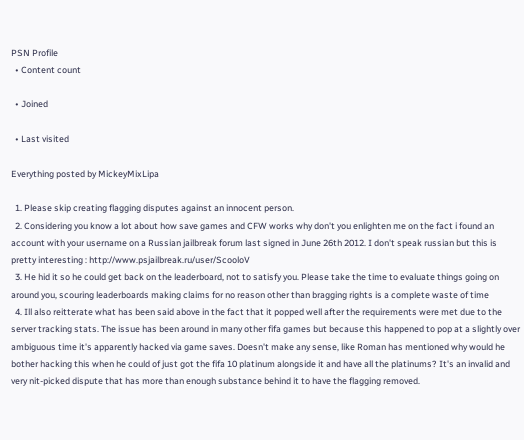PSN Profile
  • Content count

  • Joined

  • Last visited

Everything posted by MickeyMixLipa

  1. Please skip creating flagging disputes against an innocent person.
  2. Considering you know a lot about how save games and CFW works why don't you enlighten me on the fact i found an account with your username on a Russian jailbreak forum last signed in June 26th 2012. I don't speak russian but this is pretty interesting : http://www.psjailbreak.ru/user/ScooloV
  3. He hid it so he could get back on the leaderboard, not to satisfy you. Please take the time to evaluate things going on around you, scouring leaderboards making claims for no reason other than bragging rights is a complete waste of time
  4. Ill also reitterate what has been said above in the fact that it popped well after the requirements were met due to the server tracking stats. The issue has been around in many other fifa games but because this happened to pop at a slightly over ambiguous time it's apparently hacked via game saves. Doesn't make any sense, like Roman has mentioned why would he bother hacking this when he could of just got the fifa 10 platinum alongside it and have all the platinums? It's an invalid and very nit-picked dispute that has more than enough substance behind it to have the flagging removed.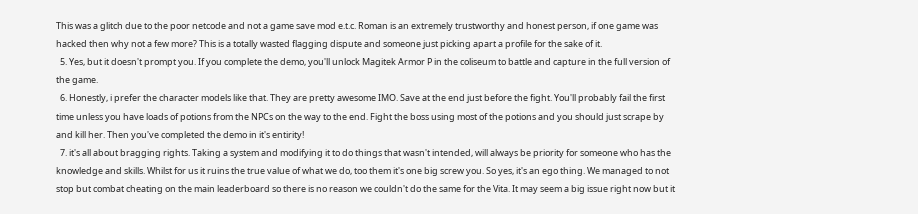This was a glitch due to the poor netcode and not a game save mod e.t.c. Roman is an extremely trustworthy and honest person, if one game was hacked then why not a few more? This is a totally wasted flagging dispute and someone just picking apart a profile for the sake of it.
  5. Yes, but it doesn't prompt you. If you complete the demo, you'll unlock Magitek Armor P in the coliseum to battle and capture in the full version of the game.
  6. Honestly, i prefer the character models like that. They are pretty awesome IMO. Save at the end just before the fight. You'll probably fail the first time unless you have loads of potions from the NPCs on the way to the end. Fight the boss using most of the potions and you should just scrape by and kill her. Then you've completed the demo in it's entirity!
  7. it's all about bragging rights. Taking a system and modifying it to do things that wasn't intended, will always be priority for someone who has the knowledge and skills. Whilst for us it ruins the true value of what we do, too them it's one big screw you. So yes, it's an ego thing. We managed to not stop but combat cheating on the main leaderboard so there is no reason we couldn't do the same for the Vita. It may seem a big issue right now but it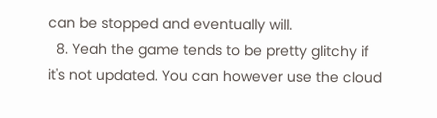can be stopped and eventually will.
  8. Yeah the game tends to be pretty glitchy if it's not updated. You can however use the cloud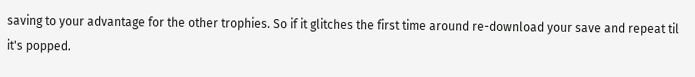saving to your advantage for the other trophies. So if it glitches the first time around re-download your save and repeat til it's popped.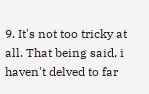9. It's not too tricky at all. That being said, i haven't delved to far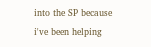into the SP because i've been helping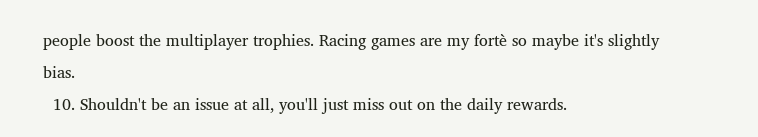people boost the multiplayer trophies. Racing games are my fortè so maybe it's slightly bias.
  10. Shouldn't be an issue at all, you'll just miss out on the daily rewards.